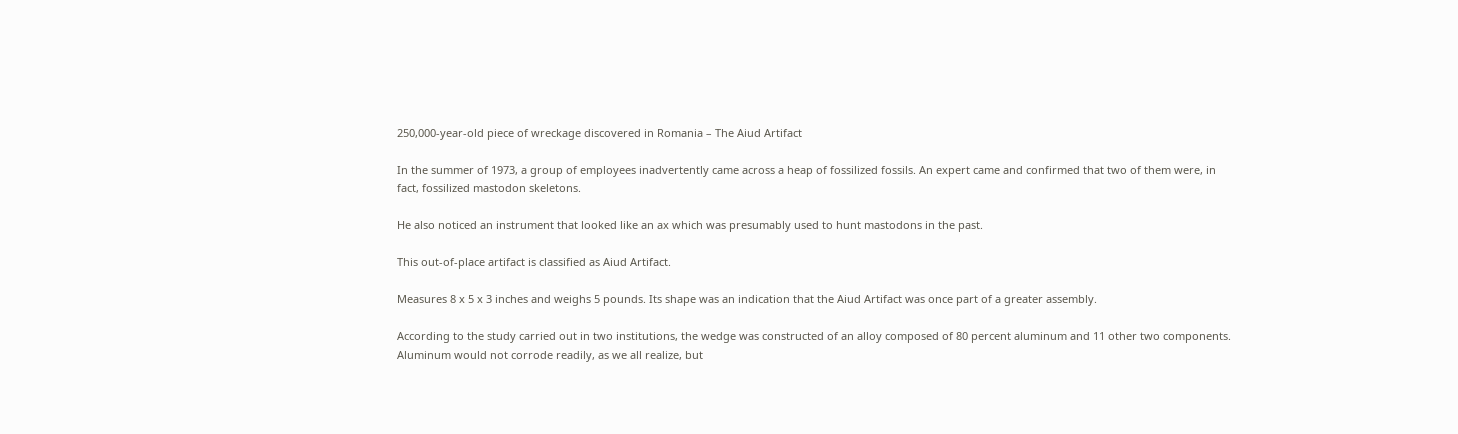250,000-year-old piece of wreckage discovered in Romania – The Aiud Artifact

In the summer of 1973, a group of employees inadvertently came across a heap of fossilized fossils. An expert came and confirmed that two of them were, in fact, fossilized mastodon skeletons.

He also noticed an instrument that looked like an ax which was presumably used to hunt mastodons in the past.

This out-of-place artifact is classified as Aiud Artifact.

Measures 8 x 5 x 3 inches and weighs 5 pounds. Its shape was an indication that the Aiud Artifact was once part of a greater assembly.

According to the study carried out in two institutions, the wedge was constructed of an alloy composed of 80 percent aluminum and 11 other two components. Aluminum would not corrode readily, as we all realize, but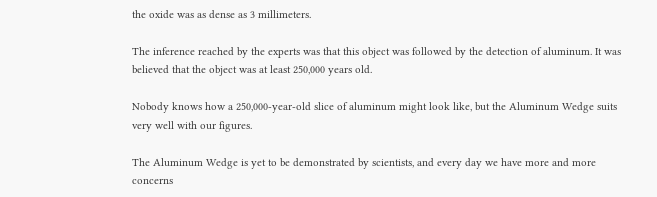the oxide was as dense as 3 millimeters.

The inference reached by the experts was that this object was followed by the detection of aluminum. It was believed that the object was at least 250,000 years old.

Nobody knows how a 250,000-year-old slice of aluminum might look like, but the Aluminum Wedge suits very well with our figures.

The Aluminum Wedge is yet to be demonstrated by scientists, and every day we have more and more concerns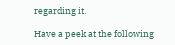regarding it.

Have a peek at the following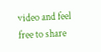video and feel free to share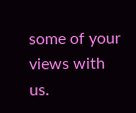some of your views with us.